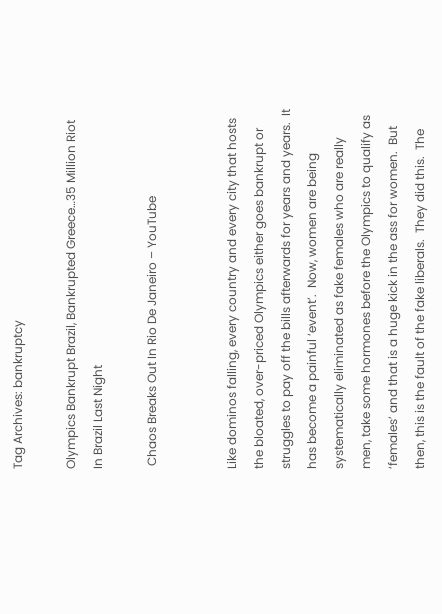Tag Archives: bankruptcy

Olympics Bankrupt Brazil, Bankrupted Greece…35 Million Riot In Brazil Last Night

 Chaos Breaks Out In Rio De Janeiro – YouTube


Like dominos falling, every country and every city that hosts the bloated, over-priced Olympics either goes bankrupt or struggles to pay off the bills afterwards for years and years.  It has become a painful ‘event’.  Now, women are being systematically eliminated as fake females who are really men, take some hormones before the Olympics to qualify as ‘females’ and that is a huge kick in the ass for women.  But then, this is the fault of the fake liberals.  They did this.  The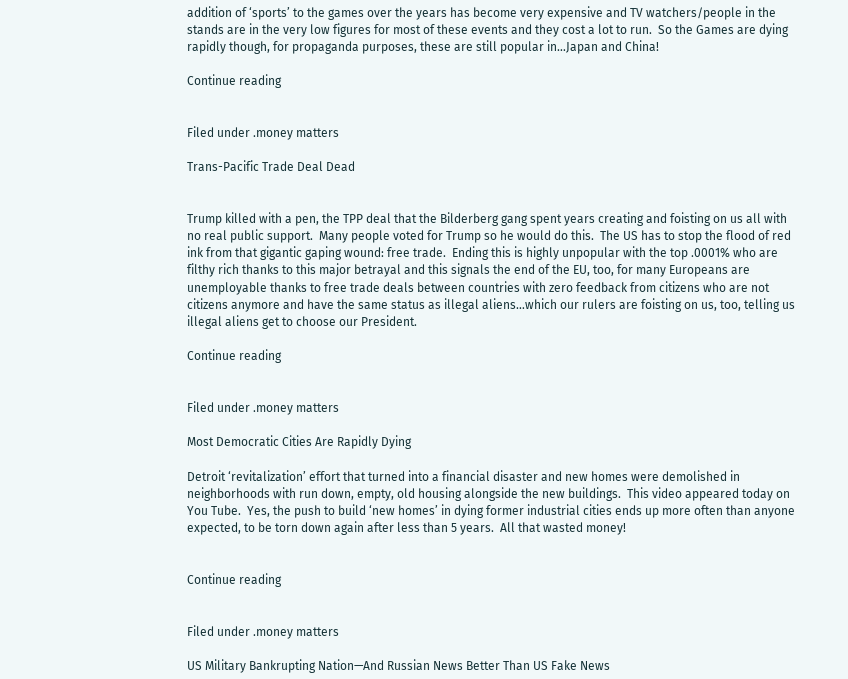addition of ‘sports’ to the games over the years has become very expensive and TV watchers/people in the stands are in the very low figures for most of these events and they cost a lot to run.  So the Games are dying rapidly though, for propaganda purposes, these are still popular in…Japan and China!

Continue reading


Filed under .money matters

Trans-Pacific Trade Deal Dead


Trump killed with a pen, the TPP deal that the Bilderberg gang spent years creating and foisting on us all with no real public support.  Many people voted for Trump so he would do this.  The US has to stop the flood of red ink from that gigantic gaping wound: free trade.  Ending this is highly unpopular with the top .0001% who are filthy rich thanks to this major betrayal and this signals the end of the EU, too, for many Europeans are unemployable thanks to free trade deals between countries with zero feedback from citizens who are not citizens anymore and have the same status as illegal aliens…which our rulers are foisting on us, too, telling us illegal aliens get to choose our President.

Continue reading


Filed under .money matters

Most Democratic Cities Are Rapidly Dying

Detroit ‘revitalization’ effort that turned into a financial disaster and new homes were demolished in neighborhoods with run down, empty, old housing alongside the new buildings.  This video appeared today on You Tube.  Yes, the push to build ‘new homes’ in dying former industrial cities ends up more often than anyone expected, to be torn down again after less than 5 years.  All that wasted money!


Continue reading


Filed under .money matters

US Military Bankrupting Nation—And Russian News Better Than US Fake News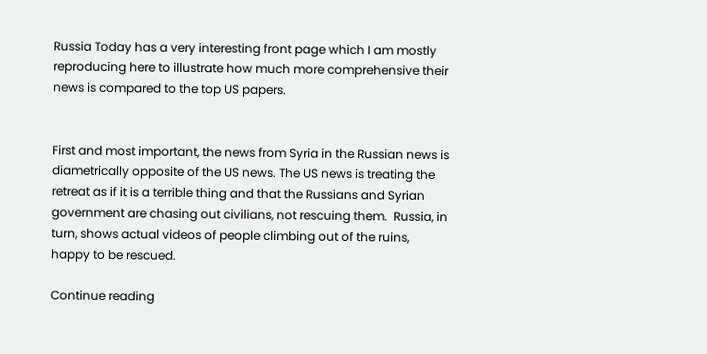Russia Today has a very interesting front page which I am mostly reproducing here to illustrate how much more comprehensive their news is compared to the top US papers.


First and most important, the news from Syria in the Russian news is diametrically opposite of the US news. The US news is treating the retreat as if it is a terrible thing and that the Russians and Syrian government are chasing out civilians, not rescuing them.  Russia, in turn, shows actual videos of people climbing out of the ruins, happy to be rescued.

Continue reading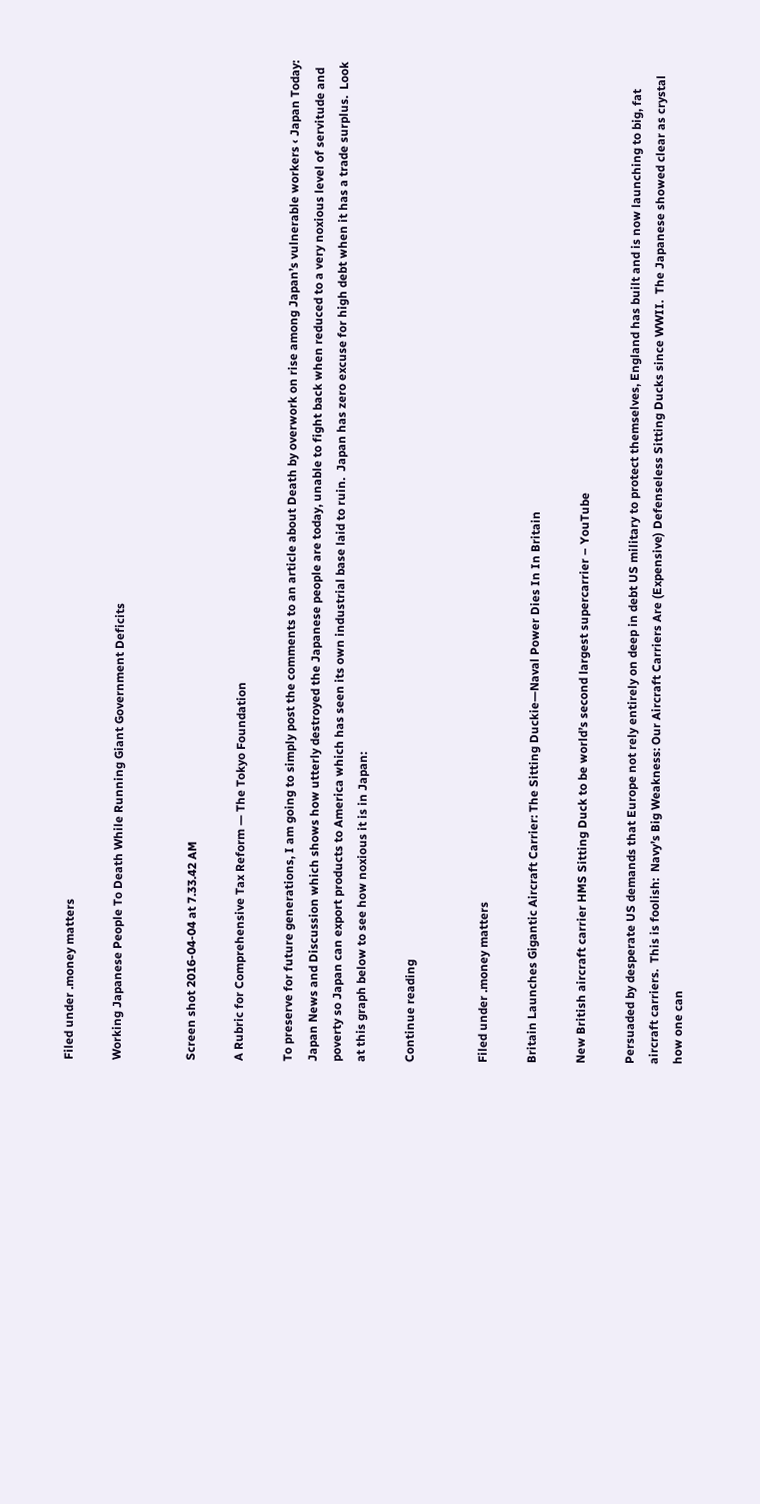Filed under .money matters

Working Japanese People To Death While Running Giant Government Deficits


Screen shot 2016-04-04 at 7.33.42 AM

A Rubric for Comprehensive Tax Reform — The Tokyo Foundation

To preserve for future generations, I am going to simply post the comments to an article about Death by overwork on rise among Japan’s vulnerable workers ‹ Japan Today: Japan News and Discussion which shows how utterly destroyed the Japanese people are today, unable to fight back when reduced to a very noxious level of servitude and poverty so Japan can export products to America which has seen its own industrial base laid to ruin.  Japan has zero excuse for high debt when it has a trade surplus.  Look at this graph below to see how noxious it is in Japan:

Continue reading


Filed under .money matters

Britain Launches Gigantic Aircraft Carrier: The Sitting Duckie—Naval Power Dies In In Britain

New British aircraft carrier HMS Sitting Duck to be world’s second largest supercarrier – YouTube

Persuaded by desperate US demands that Europe not rely entirely on deep in debt US military to protect themselves, England has built and is now launching to big, fat aircraft carriers.  This is foolish:  Navy’s Big Weakness: Our Aircraft Carriers Are (Expensive) Defenseless Sitting Ducks since WWII.  The Japanese showed clear as crystal how one can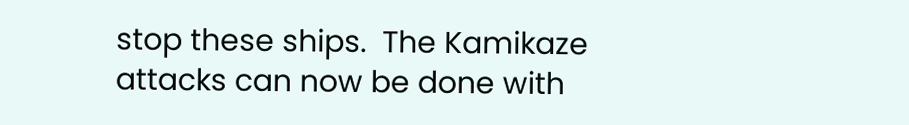stop these ships.  The Kamikaze attacks can now be done with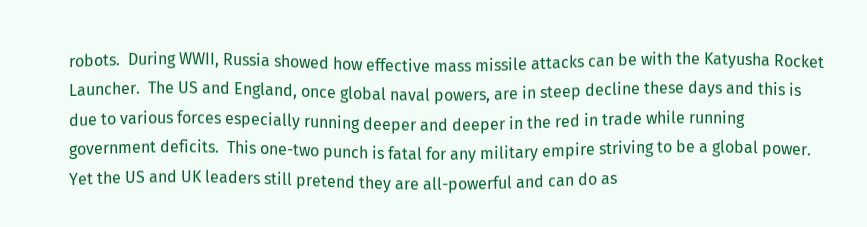robots.  During WWII, Russia showed how effective mass missile attacks can be with the Katyusha Rocket Launcher.  The US and England, once global naval powers, are in steep decline these days and this is due to various forces especially running deeper and deeper in the red in trade while running government deficits.  This one-two punch is fatal for any military empire striving to be a global power.  Yet the US and UK leaders still pretend they are all-powerful and can do as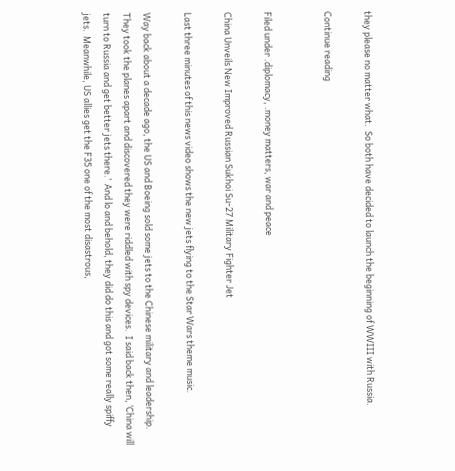they please no matter what.  So both have decided to launch the beginning of WWIII with Russia.

Continue reading


Filed under .diplomacy, .money matters, war and peace

China Unveils New Improved Russian Sukhoi Su-27 Military Fighter Jet

Last three minutes of this news video shows the new jets flying to the Star Wars theme music.

Way back about a decade ago, the US and Boeing sold some jets to the Chinese military and leadership.  They took the planes apart and discovered they were riddled with spy devices.  I said back then, ‘China will turn to Russia and get better jets there.’  And lo and behold, they did do this and got some really spiffy jets.  Meanwhile, US allies get the F35 one of the most disastrous,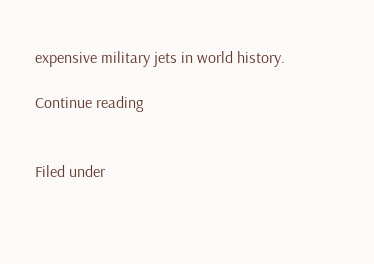expensive military jets in world history.

Continue reading


Filed under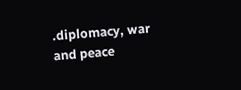.diplomacy, war and peace